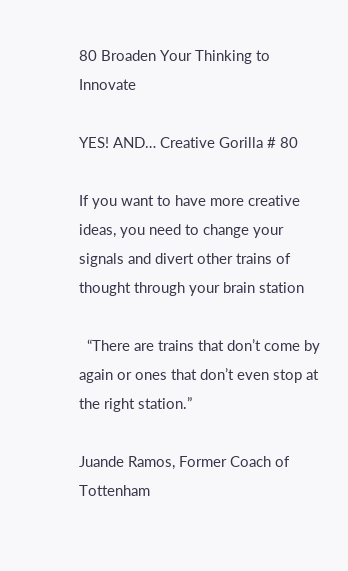80 Broaden Your Thinking to Innovate

YES! AND… Creative Gorilla # 80

If you want to have more creative ideas, you need to change your signals and divert other trains of thought through your brain station

  “There are trains that don’t come by again or ones that don’t even stop at the right station.”

Juande Ramos, Former Coach of Tottenham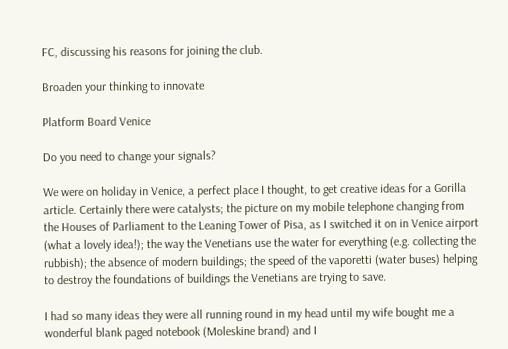FC, discussing his reasons for joining the club.

Broaden your thinking to innovate

Platform Board Venice

Do you need to change your signals?

We were on holiday in Venice, a perfect place I thought, to get creative ideas for a Gorilla article. Certainly there were catalysts; the picture on my mobile telephone changing from the Houses of Parliament to the Leaning Tower of Pisa, as I switched it on in Venice airport (what a lovely idea!); the way the Venetians use the water for everything (e.g. collecting the rubbish); the absence of modern buildings; the speed of the vaporetti (water buses) helping to destroy the foundations of buildings the Venetians are trying to save.

I had so many ideas they were all running round in my head until my wife bought me a wonderful blank paged notebook (Moleskine brand) and I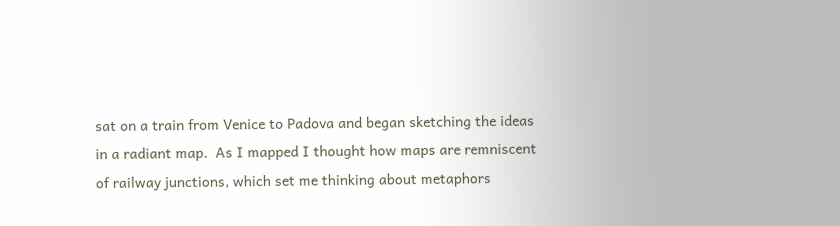sat on a train from Venice to Padova and began sketching the ideas in a radiant map.  As I mapped I thought how maps are remniscent of railway junctions, which set me thinking about metaphors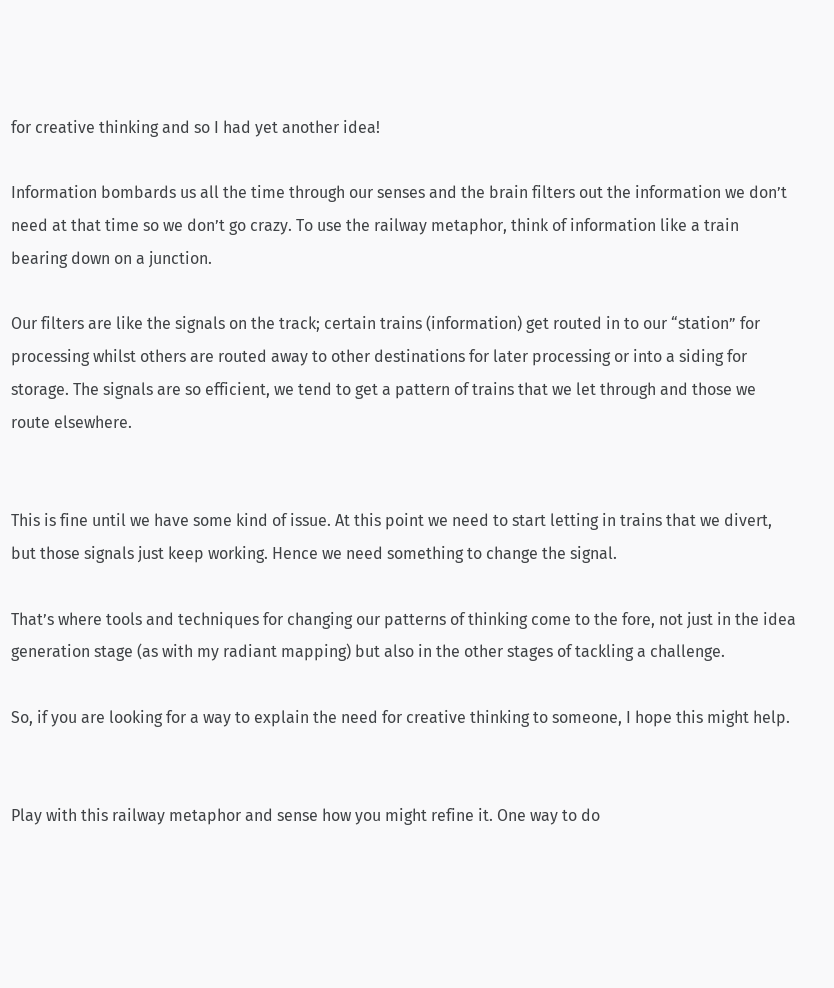for creative thinking and so I had yet another idea!

Information bombards us all the time through our senses and the brain filters out the information we don’t need at that time so we don’t go crazy. To use the railway metaphor, think of information like a train bearing down on a junction.

Our filters are like the signals on the track; certain trains (information) get routed in to our “station” for processing whilst others are routed away to other destinations for later processing or into a siding for storage. The signals are so efficient, we tend to get a pattern of trains that we let through and those we route elsewhere.


This is fine until we have some kind of issue. At this point we need to start letting in trains that we divert, but those signals just keep working. Hence we need something to change the signal.

That’s where tools and techniques for changing our patterns of thinking come to the fore, not just in the idea generation stage (as with my radiant mapping) but also in the other stages of tackling a challenge.

So, if you are looking for a way to explain the need for creative thinking to someone, I hope this might help.


Play with this railway metaphor and sense how you might refine it. One way to do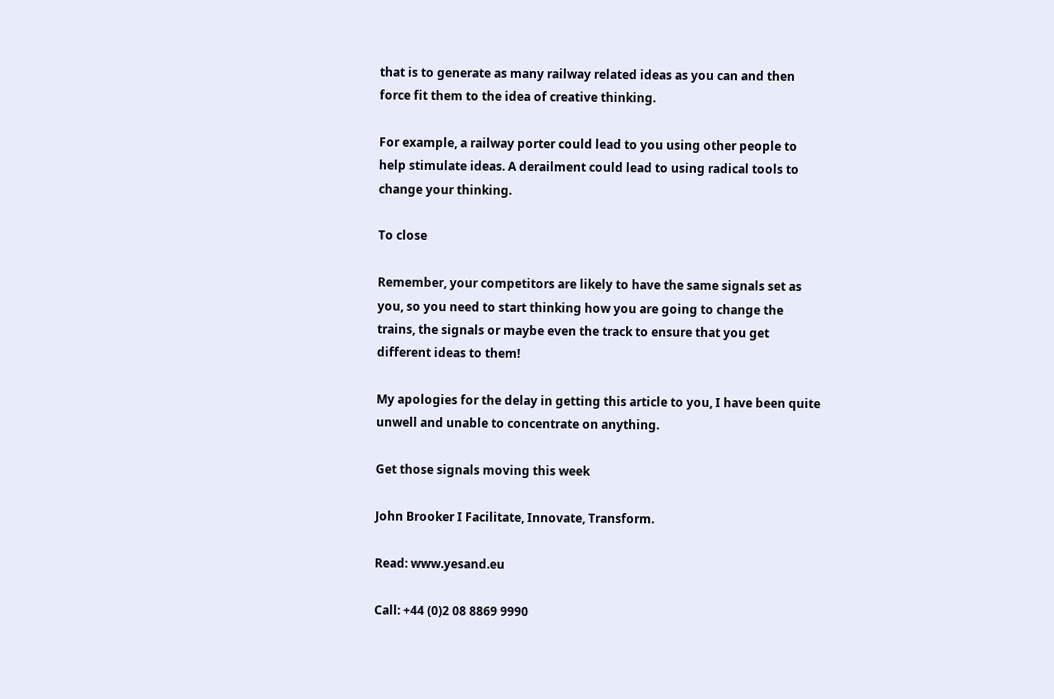that is to generate as many railway related ideas as you can and then force fit them to the idea of creative thinking.

For example, a railway porter could lead to you using other people to help stimulate ideas. A derailment could lead to using radical tools to change your thinking.

To close

Remember, your competitors are likely to have the same signals set as you, so you need to start thinking how you are going to change the trains, the signals or maybe even the track to ensure that you get different ideas to them!

My apologies for the delay in getting this article to you, I have been quite unwell and unable to concentrate on anything.

Get those signals moving this week

John Brooker I Facilitate, Innovate, Transform.

Read: www.yesand.eu

Call: +44 (0)2 08 8869 9990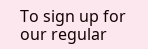To sign up for our regular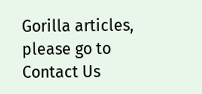Gorilla articles, please go to Contact Us